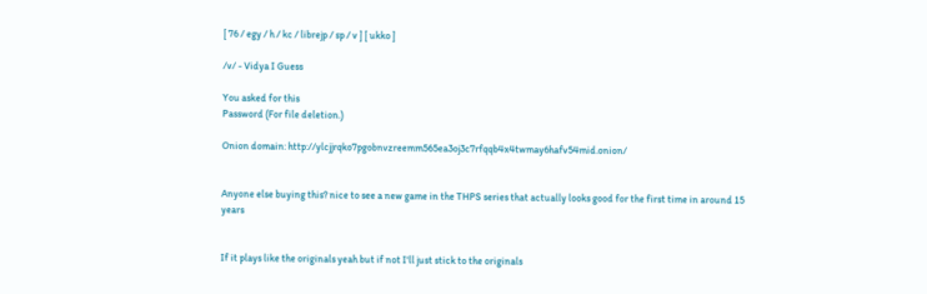[ 76 / egy / h / kc / librejp / sp / v ] [ ukko ]

/v/ - Vidya I Guess

You asked for this
Password (For file deletion.)

Onion domain: http://ylcjjrqko7pgobnvzreemm565ea3oj3c7rfqqb4x4twmay6hafv54mid.onion/


Anyone else buying this? nice to see a new game in the THPS series that actually looks good for the first time in around 15 years


If it plays like the originals yeah but if not I'll just stick to the originals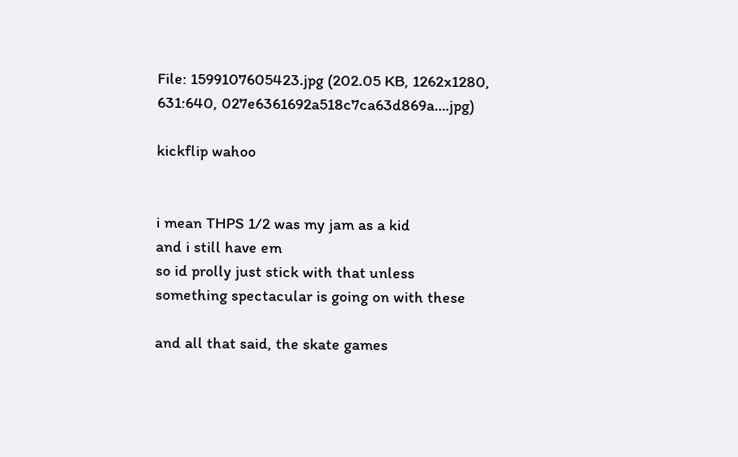File: 1599107605423.jpg (202.05 KB, 1262x1280, 631:640, 027e6361692a518c7ca63d869a….jpg)

kickflip wahoo


i mean THPS 1/2 was my jam as a kid
and i still have em
so id prolly just stick with that unless something spectacular is going on with these

and all that said, the skate games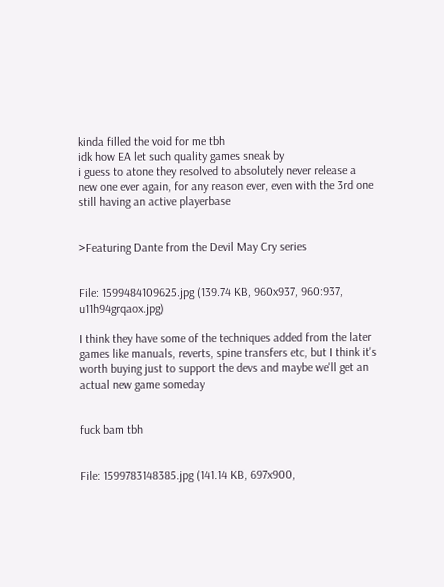kinda filled the void for me tbh
idk how EA let such quality games sneak by
i guess to atone they resolved to absolutely never release a new one ever again, for any reason ever, even with the 3rd one still having an active playerbase


>Featuring Dante from the Devil May Cry series


File: 1599484109625.jpg (139.74 KB, 960x937, 960:937, u11h94grqaox.jpg)

I think they have some of the techniques added from the later games like manuals, reverts, spine transfers etc, but I think it's worth buying just to support the devs and maybe we'll get an actual new game someday


fuck bam tbh


File: 1599783148385.jpg (141.14 KB, 697x900,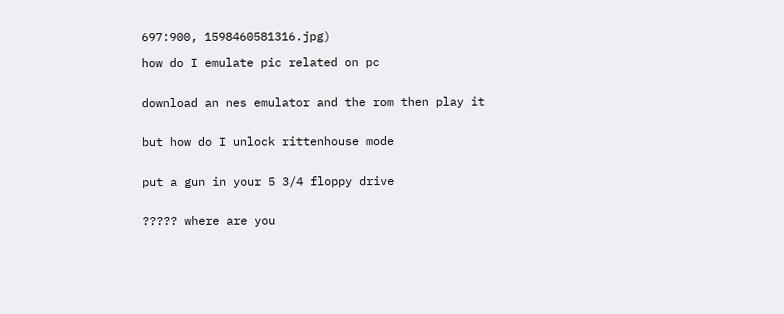697:900, 1598460581316.jpg)

how do I emulate pic related on pc


download an nes emulator and the rom then play it


but how do I unlock rittenhouse mode


put a gun in your 5 3/4 floppy drive


????? where are you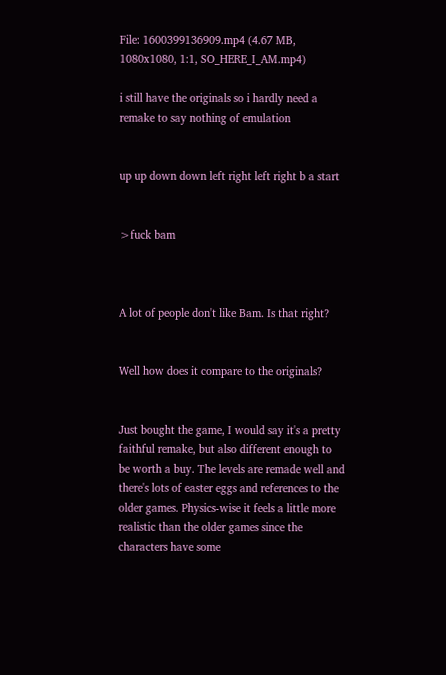File: 1600399136909.mp4 (4.67 MB, 1080x1080, 1:1, SO_HERE_I_AM.mp4)

i still have the originals so i hardly need a remake to say nothing of emulation


up up down down left right left right b a start


>fuck bam



A lot of people don't like Bam. Is that right?


Well how does it compare to the originals?


Just bought the game, I would say it's a pretty faithful remake, but also different enough to be worth a buy. The levels are remade well and there's lots of easter eggs and references to the older games. Physics-wise it feels a little more realistic than the older games since the characters have some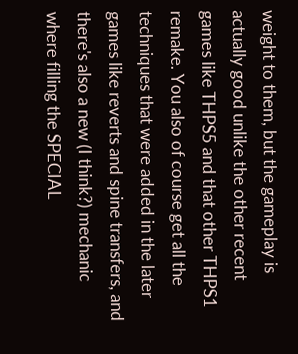weight to them, but the gameplay is actually good unlike the other recent games like THPS5 and that other THPS1 remake. You also of course get all the techniques that were added in the later games like reverts and spine transfers, and there's also a new (I think?) mechanic where filling the SPECIAL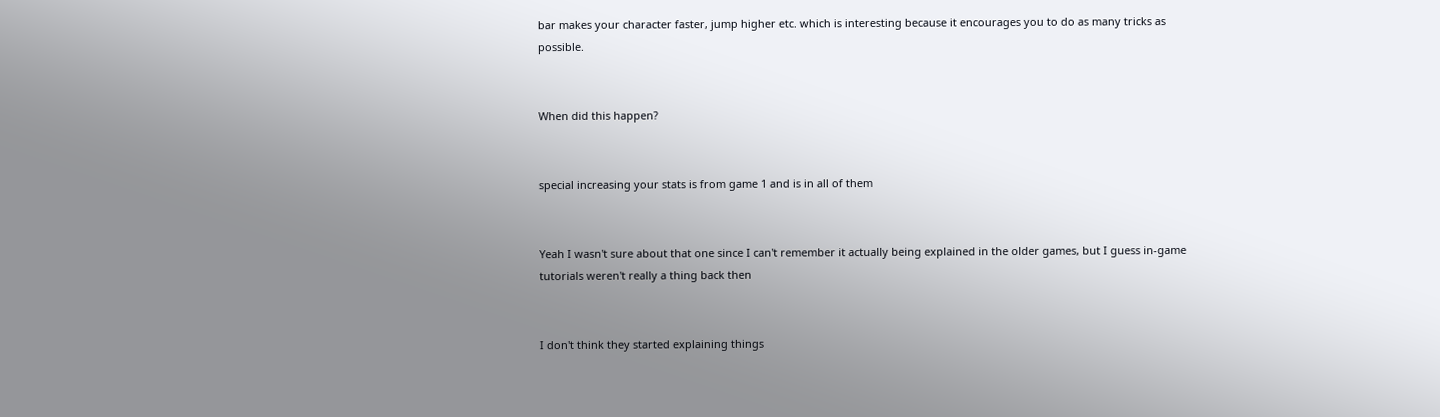bar makes your character faster, jump higher etc. which is interesting because it encourages you to do as many tricks as possible.


When did this happen?


special increasing your stats is from game 1 and is in all of them


Yeah I wasn't sure about that one since I can't remember it actually being explained in the older games, but I guess in-game tutorials weren't really a thing back then


I don't think they started explaining things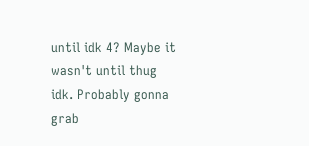until idk 4? Maybe it wasn't until thug idk. Probably gonna grab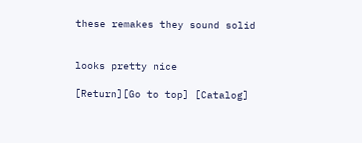these remakes they sound solid


looks pretty nice

[Return][Go to top] [Catalog]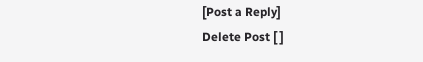[Post a Reply]
Delete Post [ ]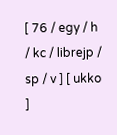[ 76 / egy / h / kc / librejp / sp / v ] [ ukko ]